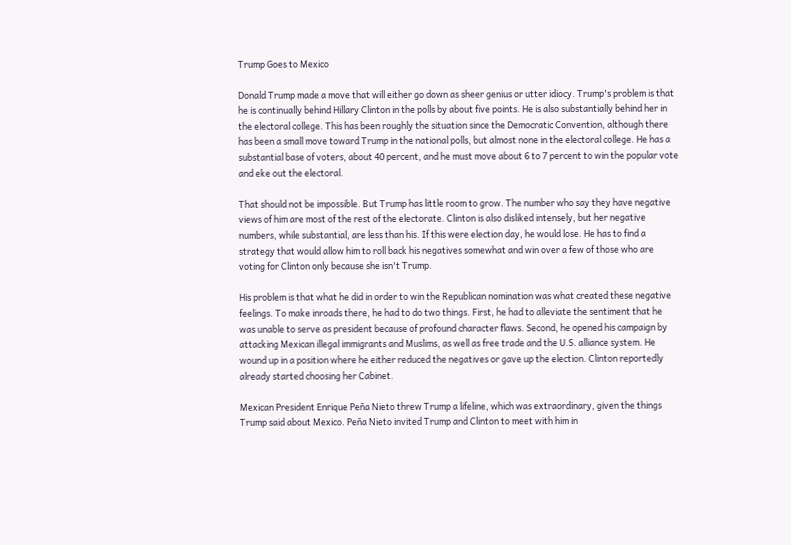Trump Goes to Mexico

Donald Trump made a move that will either go down as sheer genius or utter idiocy. Trump's problem is that he is continually behind Hillary Clinton in the polls by about five points. He is also substantially behind her in the electoral college. This has been roughly the situation since the Democratic Convention, although there has been a small move toward Trump in the national polls, but almost none in the electoral college. He has a substantial base of voters, about 40 percent, and he must move about 6 to 7 percent to win the popular vote and eke out the electoral.

That should not be impossible. But Trump has little room to grow. The number who say they have negative views of him are most of the rest of the electorate. Clinton is also disliked intensely, but her negative numbers, while substantial, are less than his. If this were election day, he would lose. He has to find a strategy that would allow him to roll back his negatives somewhat and win over a few of those who are voting for Clinton only because she isn't Trump.

His problem is that what he did in order to win the Republican nomination was what created these negative feelings. To make inroads there, he had to do two things. First, he had to alleviate the sentiment that he was unable to serve as president because of profound character flaws. Second, he opened his campaign by attacking Mexican illegal immigrants and Muslims, as well as free trade and the U.S. alliance system. He wound up in a position where he either reduced the negatives or gave up the election. Clinton reportedly already started choosing her Cabinet.

Mexican President Enrique Peña Nieto threw Trump a lifeline, which was extraordinary, given the things Trump said about Mexico. Peña Nieto invited Trump and Clinton to meet with him in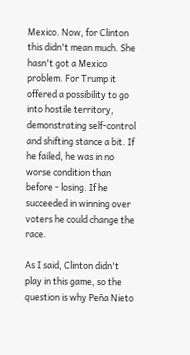Mexico. Now, for Clinton this didn't mean much. She hasn't got a Mexico problem. For Trump it offered a possibility to go into hostile territory, demonstrating self-control and shifting stance a bit. If he failed, he was in no worse condition than before - losing. If he succeeded in winning over voters he could change the race.

As I said, Clinton didn't play in this game, so the question is why Peña Nieto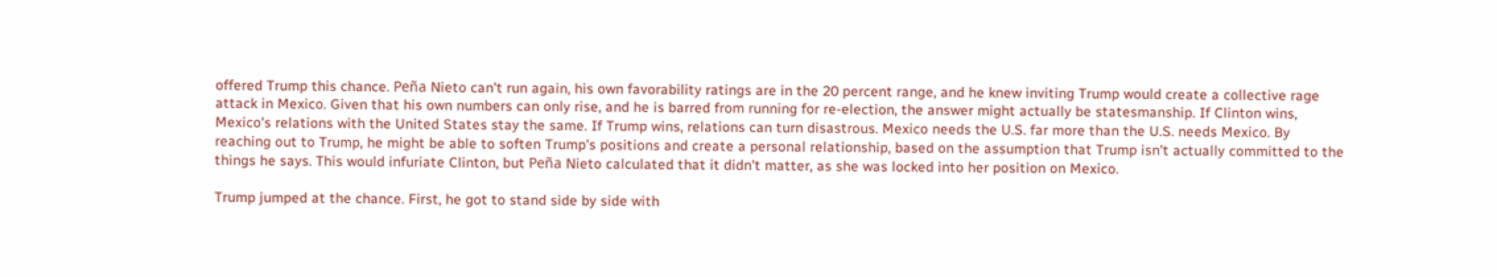offered Trump this chance. Peña Nieto can't run again, his own favorability ratings are in the 20 percent range, and he knew inviting Trump would create a collective rage attack in Mexico. Given that his own numbers can only rise, and he is barred from running for re-election, the answer might actually be statesmanship. If Clinton wins, Mexico's relations with the United States stay the same. If Trump wins, relations can turn disastrous. Mexico needs the U.S. far more than the U.S. needs Mexico. By reaching out to Trump, he might be able to soften Trump's positions and create a personal relationship, based on the assumption that Trump isn't actually committed to the things he says. This would infuriate Clinton, but Peña Nieto calculated that it didn't matter, as she was locked into her position on Mexico.

Trump jumped at the chance. First, he got to stand side by side with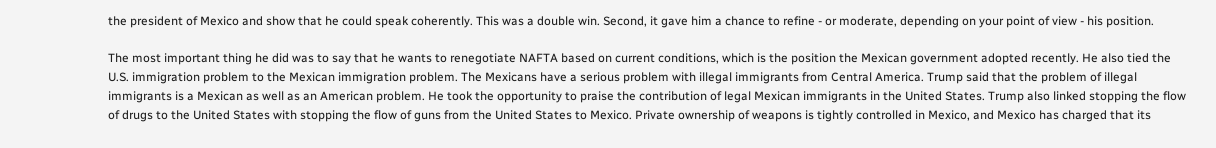the president of Mexico and show that he could speak coherently. This was a double win. Second, it gave him a chance to refine - or moderate, depending on your point of view - his position.

The most important thing he did was to say that he wants to renegotiate NAFTA based on current conditions, which is the position the Mexican government adopted recently. He also tied the U.S. immigration problem to the Mexican immigration problem. The Mexicans have a serious problem with illegal immigrants from Central America. Trump said that the problem of illegal immigrants is a Mexican as well as an American problem. He took the opportunity to praise the contribution of legal Mexican immigrants in the United States. Trump also linked stopping the flow of drugs to the United States with stopping the flow of guns from the United States to Mexico. Private ownership of weapons is tightly controlled in Mexico, and Mexico has charged that its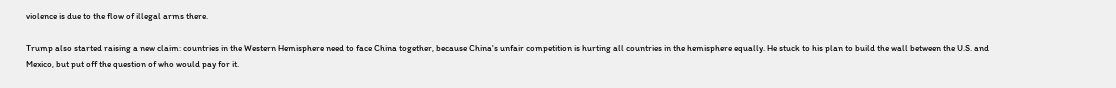violence is due to the flow of illegal arms there.

Trump also started raising a new claim: countries in the Western Hemisphere need to face China together, because China's unfair competition is hurting all countries in the hemisphere equally. He stuck to his plan to build the wall between the U.S. and Mexico, but put off the question of who would pay for it.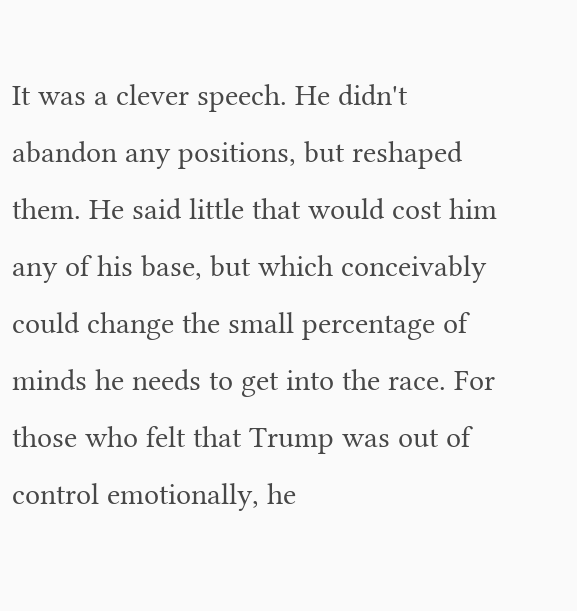It was a clever speech. He didn't abandon any positions, but reshaped them. He said little that would cost him any of his base, but which conceivably could change the small percentage of minds he needs to get into the race. For those who felt that Trump was out of control emotionally, he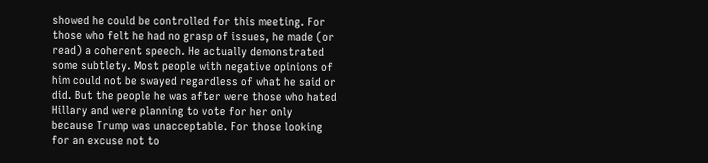showed he could be controlled for this meeting. For those who felt he had no grasp of issues, he made (or read) a coherent speech. He actually demonstrated some subtlety. Most people with negative opinions of him could not be swayed regardless of what he said or did. But the people he was after were those who hated Hillary and were planning to vote for her only because Trump was unacceptable. For those looking for an excuse not to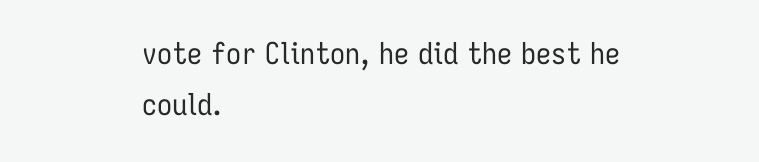vote for Clinton, he did the best he could.